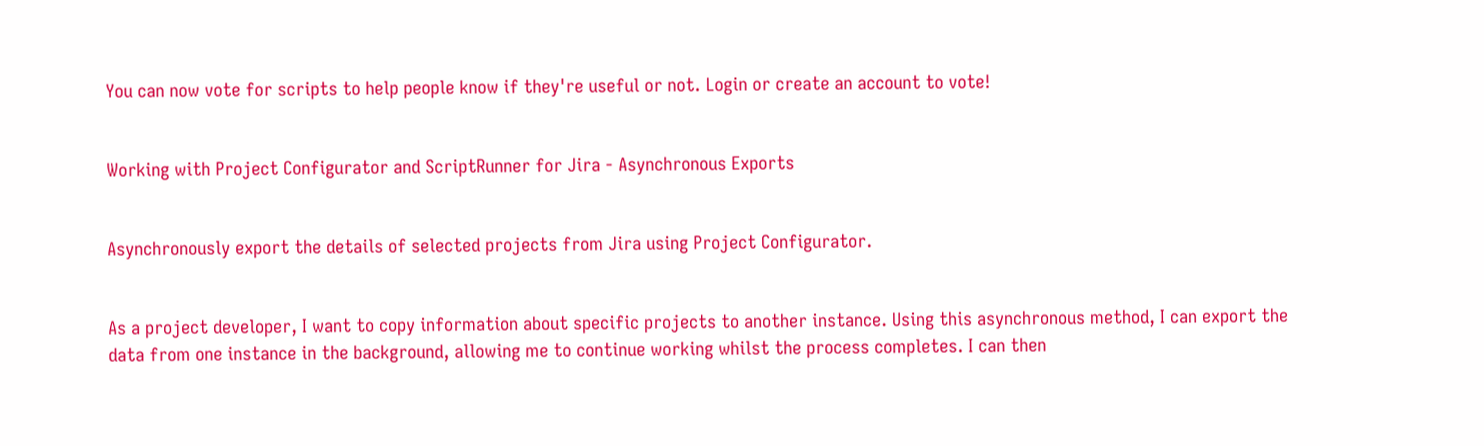You can now vote for scripts to help people know if they're useful or not. Login or create an account to vote!


Working with Project Configurator and ScriptRunner for Jira - Asynchronous Exports


Asynchronously export the details of selected projects from Jira using Project Configurator.


As a project developer, I want to copy information about specific projects to another instance. Using this asynchronous method, I can export the data from one instance in the background, allowing me to continue working whilst the process completes. I can then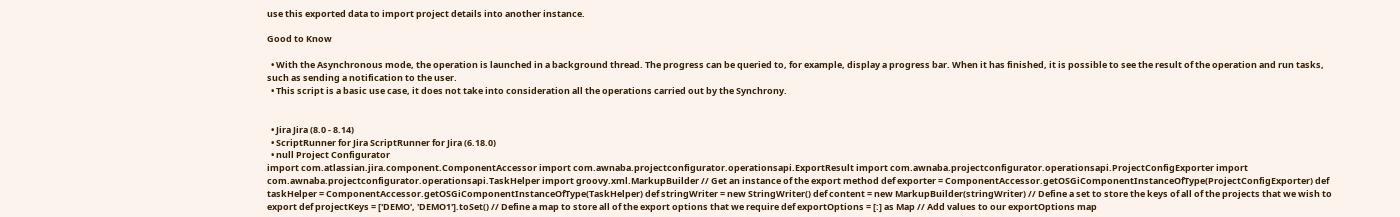use this exported data to import project details into another instance.

Good to Know

  • With the Asynchronous mode, the operation is launched in a background thread. The progress can be queried to, for example, display a progress bar. When it has finished, it is possible to see the result of the operation and run tasks, such as sending a notification to the user.
  • This script is a basic use case, it does not take into consideration all the operations carried out by the Synchrony.


  • Jira Jira (8.0 - 8.14)
  • ScriptRunner for Jira ScriptRunner for Jira (6.18.0)
  • null Project Configurator
import com.atlassian.jira.component.ComponentAccessor import com.awnaba.projectconfigurator.operationsapi.ExportResult import com.awnaba.projectconfigurator.operationsapi.ProjectConfigExporter import com.awnaba.projectconfigurator.operationsapi.TaskHelper import groovy.xml.MarkupBuilder // Get an instance of the export method def exporter = ComponentAccessor.getOSGiComponentInstanceOfType(ProjectConfigExporter) def taskHelper = ComponentAccessor.getOSGiComponentInstanceOfType(TaskHelper) def stringWriter = new StringWriter() def content = new MarkupBuilder(stringWriter) // Define a set to store the keys of all of the projects that we wish to export def projectKeys = ['DEMO', 'DEMO1'].toSet() // Define a map to store all of the export options that we require def exportOptions = [:] as Map // Add values to our exportOptions map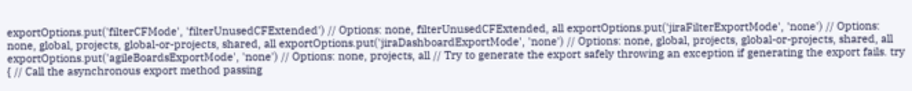exportOptions.put('filterCFMode', 'filterUnusedCFExtended') // Options: none, filterUnusedCFExtended, all exportOptions.put('jiraFilterExportMode', 'none') // Options: none, global, projects, global-or-projects, shared, all exportOptions.put('jiraDashboardExportMode', 'none') // Options: none, global, projects, global-or-projects, shared, all exportOptions.put('agileBoardsExportMode', 'none') // Options: none, projects, all // Try to generate the export safely throwing an exception if generating the export fails. try { // Call the asynchronous export method passing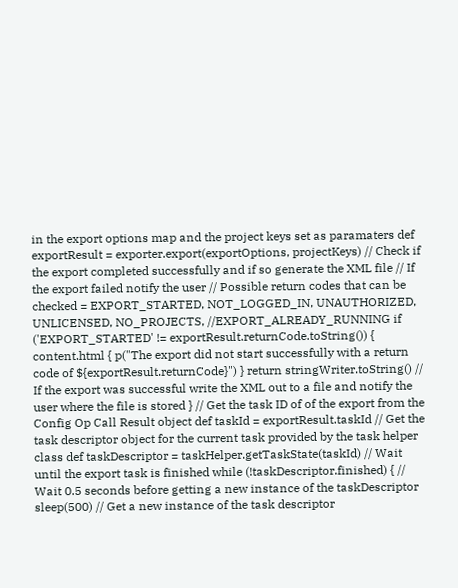in the export options map and the project keys set as paramaters def exportResult = exporter.export(exportOptions, projectKeys) // Check if the export completed successfully and if so generate the XML file // If the export failed notify the user // Possible return codes that can be checked = EXPORT_STARTED, NOT_LOGGED_IN, UNAUTHORIZED, UNLICENSED, NO_PROJECTS, //EXPORT_ALREADY_RUNNING if ('EXPORT_STARTED' != exportResult.returnCode.toString()) { content.html { p("The export did not start successfully with a return code of ${exportResult.returnCode}") } return stringWriter.toString() // If the export was successful write the XML out to a file and notify the user where the file is stored } // Get the task ID of of the export from the Config Op Call Result object def taskId = exportResult.taskId // Get the task descriptor object for the current task provided by the task helper class def taskDescriptor = taskHelper.getTaskState(taskId) // Wait until the export task is finished while (!taskDescriptor.finished) { // Wait 0.5 seconds before getting a new instance of the taskDescriptor sleep(500) // Get a new instance of the task descriptor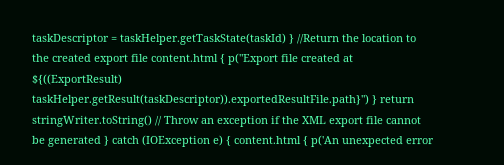taskDescriptor = taskHelper.getTaskState(taskId) } //Return the location to the created export file content.html { p("Export file created at ${((ExportResult) taskHelper.getResult(taskDescriptor)).exportedResultFile.path}") } return stringWriter.toString() // Throw an exception if the XML export file cannot be generated } catch (IOException e) { content.html { p('An unexpected error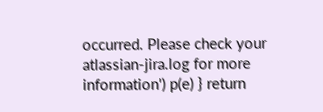occurred. Please check your atlassian-jira.log for more information') p(e) } return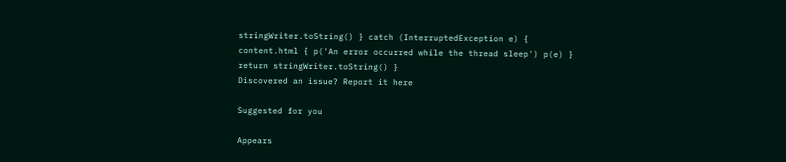stringWriter.toString() } catch (InterruptedException e) { content.html { p('An error occurred while the thread sleep') p(e) } return stringWriter.toString() }
Discovered an issue? Report it here

Suggested for you

Appears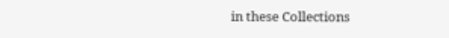in these Collections